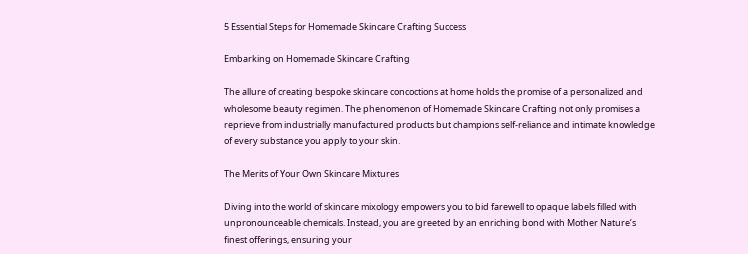5 Essential Steps for Homemade Skincare Crafting Success

Embarking on Homemade Skincare Crafting

The allure of creating bespoke skincare concoctions at home holds the promise of a personalized and wholesome beauty regimen. The phenomenon of Homemade Skincare Crafting not only promises a reprieve from industrially manufactured products but champions self-reliance and intimate knowledge of every substance you apply to your skin.

The Merits of Your Own Skincare Mixtures

Diving into the world of skincare mixology empowers you to bid farewell to opaque labels filled with unpronounceable chemicals. Instead, you are greeted by an enriching bond with Mother Nature’s finest offerings, ensuring your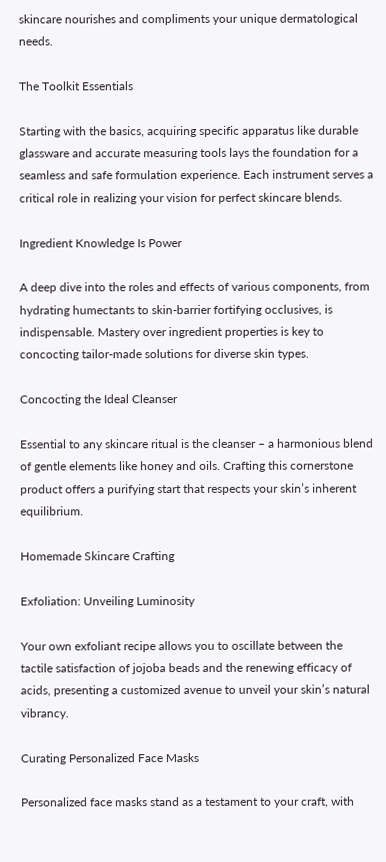skincare nourishes and compliments your unique dermatological needs.

The Toolkit Essentials

Starting with the basics, acquiring specific apparatus like durable glassware and accurate measuring tools lays the foundation for a seamless and safe formulation experience. Each instrument serves a critical role in realizing your vision for perfect skincare blends.

Ingredient Knowledge Is Power

A deep dive into the roles and effects of various components, from hydrating humectants to skin-barrier fortifying occlusives, is indispensable. Mastery over ingredient properties is key to concocting tailor-made solutions for diverse skin types.

Concocting the Ideal Cleanser

Essential to any skincare ritual is the cleanser – a harmonious blend of gentle elements like honey and oils. Crafting this cornerstone product offers a purifying start that respects your skin’s inherent equilibrium.

Homemade Skincare Crafting

Exfoliation: Unveiling Luminosity

Your own exfoliant recipe allows you to oscillate between the tactile satisfaction of jojoba beads and the renewing efficacy of acids, presenting a customized avenue to unveil your skin’s natural vibrancy.

Curating Personalized Face Masks

Personalized face masks stand as a testament to your craft, with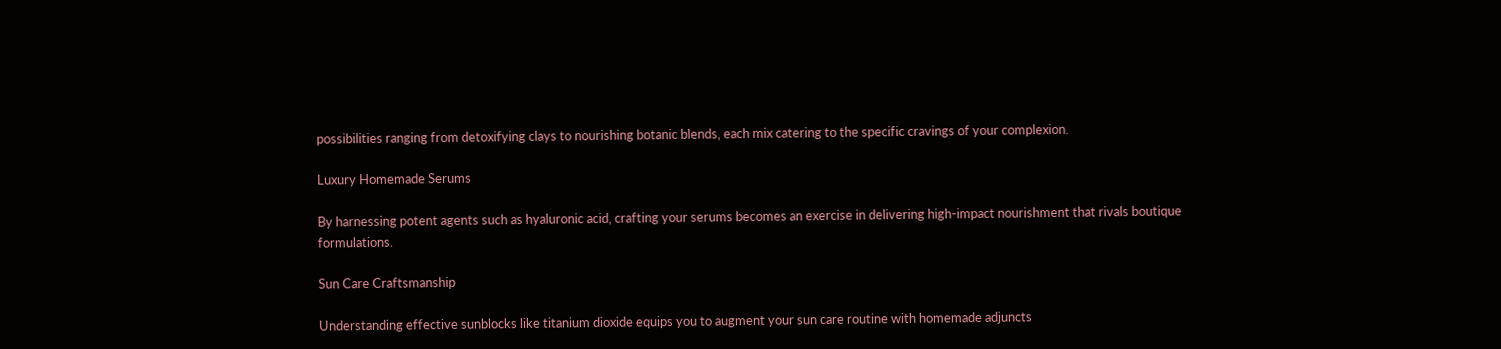possibilities ranging from detoxifying clays to nourishing botanic blends, each mix catering to the specific cravings of your complexion.

Luxury Homemade Serums

By harnessing potent agents such as hyaluronic acid, crafting your serums becomes an exercise in delivering high-impact nourishment that rivals boutique formulations.

Sun Care Craftsmanship

Understanding effective sunblocks like titanium dioxide equips you to augment your sun care routine with homemade adjuncts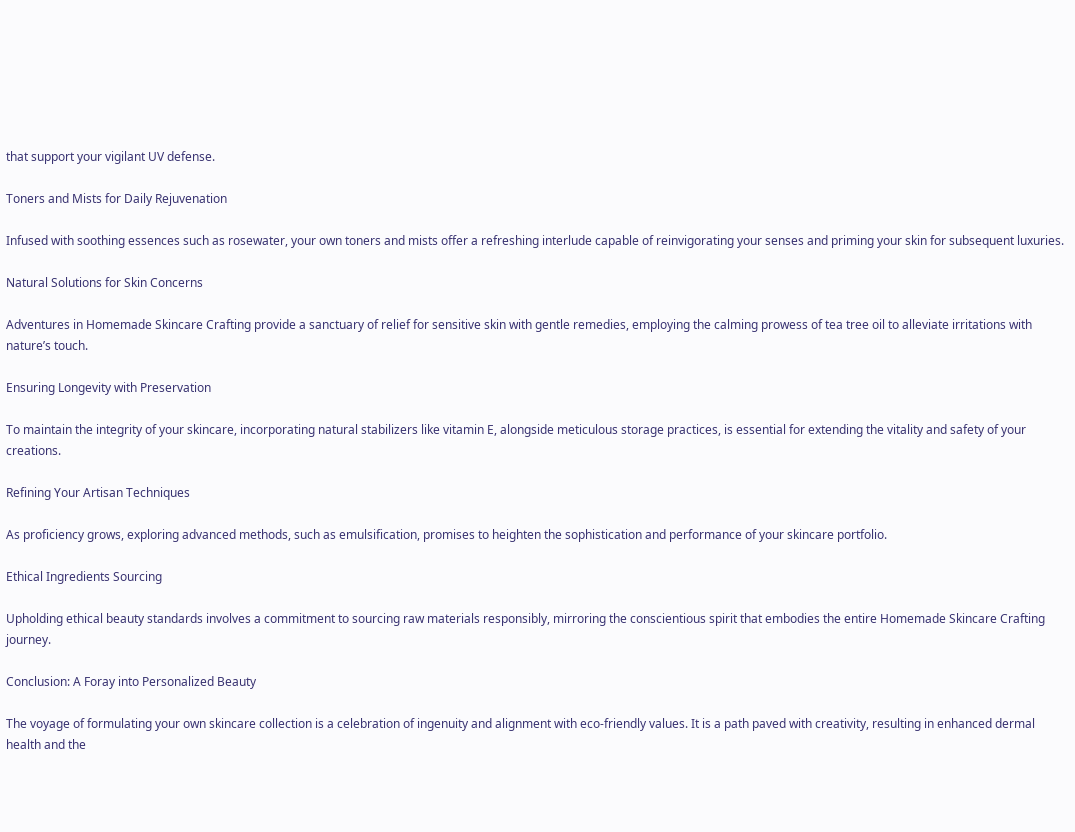that support your vigilant UV defense.

Toners and Mists for Daily Rejuvenation

Infused with soothing essences such as rosewater, your own toners and mists offer a refreshing interlude capable of reinvigorating your senses and priming your skin for subsequent luxuries.

Natural Solutions for Skin Concerns

Adventures in Homemade Skincare Crafting provide a sanctuary of relief for sensitive skin with gentle remedies, employing the calming prowess of tea tree oil to alleviate irritations with nature’s touch.

Ensuring Longevity with Preservation

To maintain the integrity of your skincare, incorporating natural stabilizers like vitamin E, alongside meticulous storage practices, is essential for extending the vitality and safety of your creations.

Refining Your Artisan Techniques

As proficiency grows, exploring advanced methods, such as emulsification, promises to heighten the sophistication and performance of your skincare portfolio.

Ethical Ingredients Sourcing

Upholding ethical beauty standards involves a commitment to sourcing raw materials responsibly, mirroring the conscientious spirit that embodies the entire Homemade Skincare Crafting journey.

Conclusion: A Foray into Personalized Beauty

The voyage of formulating your own skincare collection is a celebration of ingenuity and alignment with eco-friendly values. It is a path paved with creativity, resulting in enhanced dermal health and the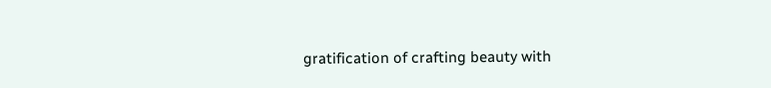gratification of crafting beauty with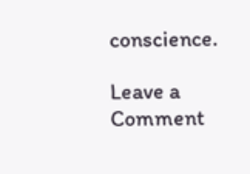conscience.

Leave a Comment